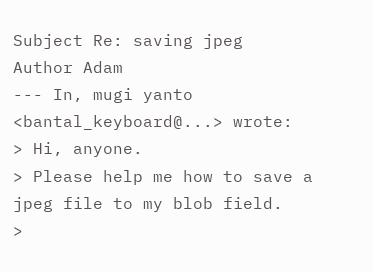Subject Re: saving jpeg
Author Adam
--- In, mugi yanto
<bantal_keyboard@...> wrote:
> Hi, anyone.
> Please help me how to save a jpeg file to my blob field.
>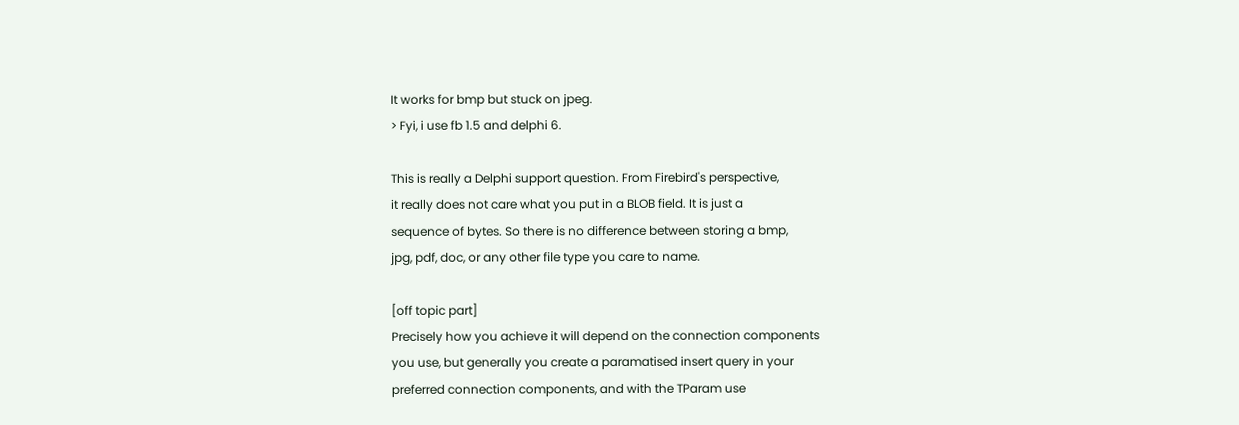It works for bmp but stuck on jpeg.
> Fyi, i use fb 1.5 and delphi 6.

This is really a Delphi support question. From Firebird's perspective,
it really does not care what you put in a BLOB field. It is just a
sequence of bytes. So there is no difference between storing a bmp,
jpg, pdf, doc, or any other file type you care to name.

[off topic part]
Precisely how you achieve it will depend on the connection components
you use, but generally you create a paramatised insert query in your
preferred connection components, and with the TParam use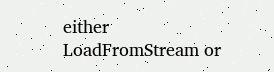either
LoadFromStream or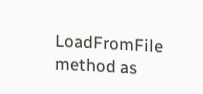LoadFromFile method as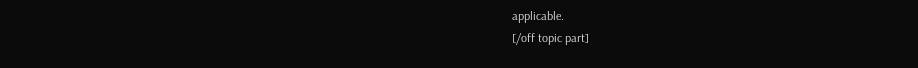applicable.
[/off topic part]